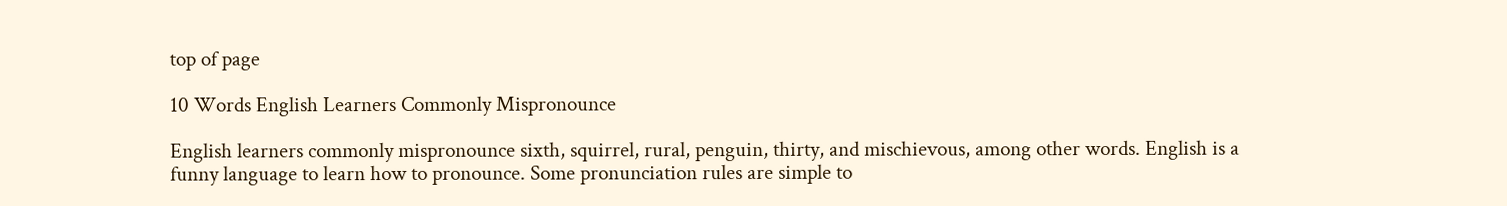top of page

10 Words English Learners Commonly Mispronounce

English learners commonly mispronounce sixth, squirrel, rural, penguin, thirty, and mischievous, among other words. English is a funny language to learn how to pronounce. Some pronunciation rules are simple to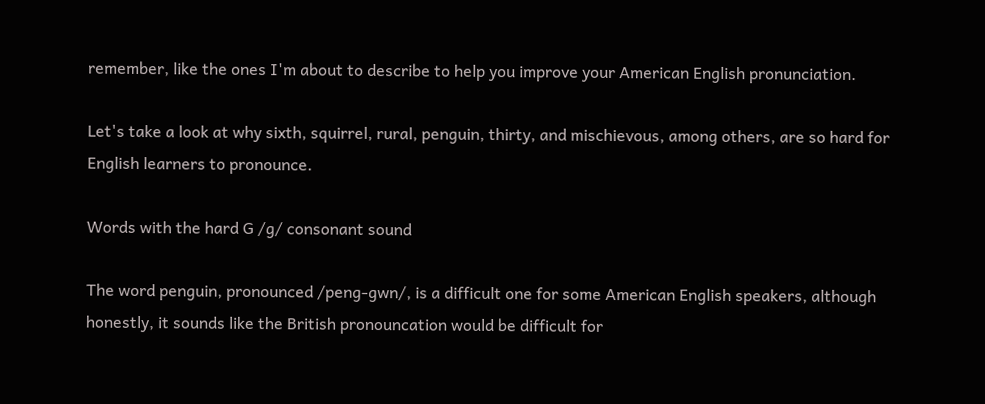remember, like the ones I'm about to describe to help you improve your American English pronunciation.

Let's take a look at why sixth, squirrel, rural, penguin, thirty, and mischievous, among others, are so hard for English learners to pronounce.

Words with the hard G /g/ consonant sound

The word penguin, pronounced /peng-gwn/, is a difficult one for some American English speakers, although honestly, it sounds like the British pronouncation would be difficult for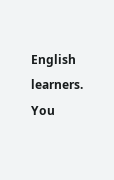English learners. You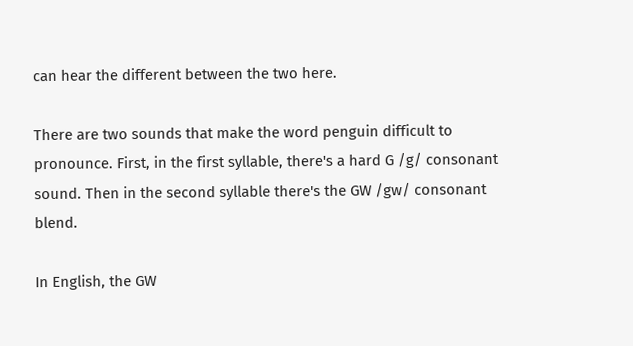can hear the different between the two here.

There are two sounds that make the word penguin difficult to pronounce. First, in the first syllable, there's a hard G /g/ consonant sound. Then in the second syllable there's the GW /gw/ consonant blend.

In English, the GW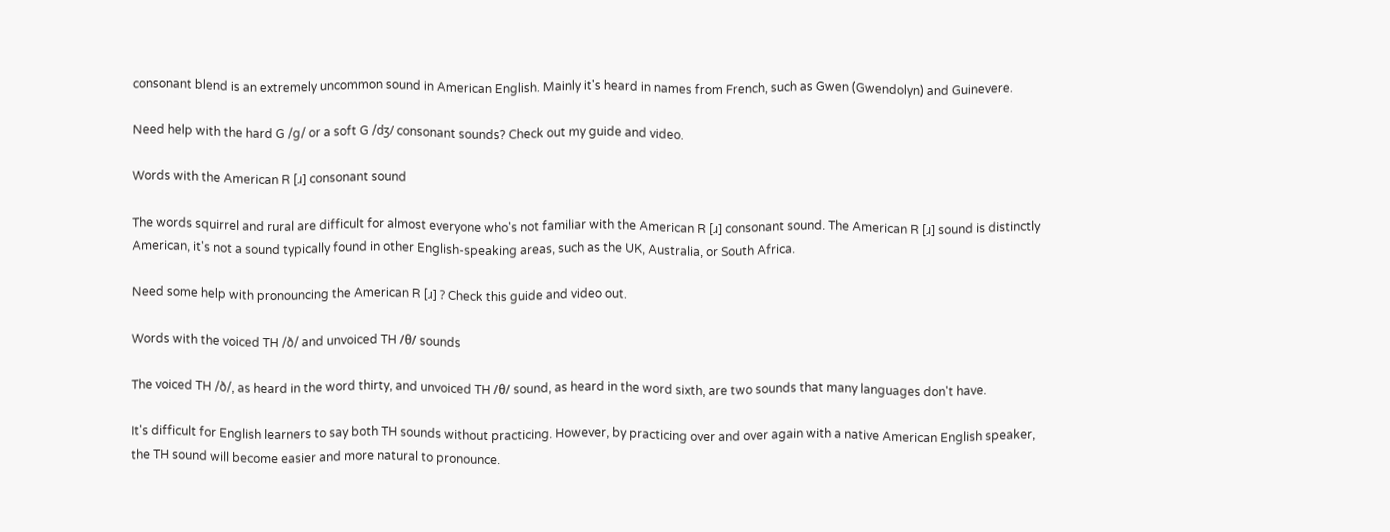consonant blend is an extremely uncommon sound in American English. Mainly it's heard in names from French, such as Gwen (Gwendolyn) and Guinevere.

Need help with the hard G /g/ or a soft G /dʒ/ consonant sounds? Check out my guide and video.

Words with the American R [ɹ] consonant sound

The words squirrel and rural are difficult for almost everyone who's not familiar with the American R [ɹ] consonant sound. The American R [ɹ] sound is distinctly American, it's not a sound typically found in other English-speaking areas, such as the UK, Australia, or South Africa.

Need some help with pronouncing the American R [ɹ] ? Check this guide and video out.

Words with the voiced TH /ð/ and unvoiced TH /θ/ sounds

The voiced TH /ð/, as heard in the word thirty, and unvoiced TH /θ/ sound, as heard in the word sixth, are two sounds that many languages don't have.

It's difficult for English learners to say both TH sounds without practicing. However, by practicing over and over again with a native American English speaker, the TH sound will become easier and more natural to pronounce.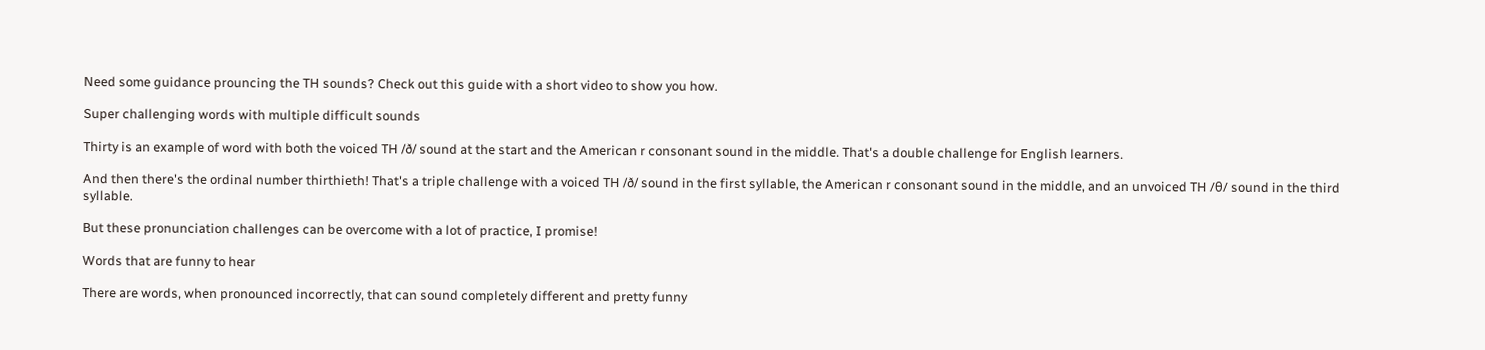Need some guidance prouncing the TH sounds? Check out this guide with a short video to show you how.

Super challenging words with multiple difficult sounds

Thirty is an example of word with both the voiced TH /ð/ sound at the start and the American r consonant sound in the middle. That's a double challenge for English learners.

And then there's the ordinal number thirthieth! That's a triple challenge with a voiced TH /ð/ sound in the first syllable, the American r consonant sound in the middle, and an unvoiced TH /θ/ sound in the third syllable.

But these pronunciation challenges can be overcome with a lot of practice, I promise!

Words that are funny to hear

There are words, when pronounced incorrectly, that can sound completely different and pretty funny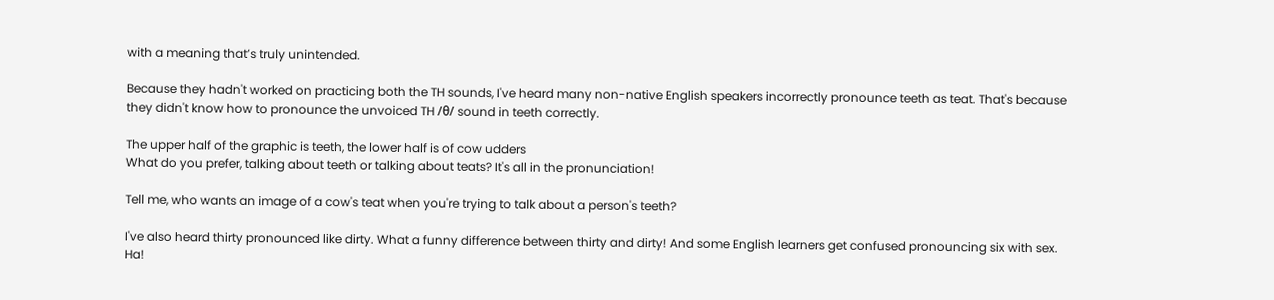with a meaning that’s truly unintended.

Because they hadn't worked on practicing both the TH sounds, I've heard many non-native English speakers incorrectly pronounce teeth as teat. That's because they didn't know how to pronounce the unvoiced TH /θ/ sound in teeth correctly.

The upper half of the graphic is teeth, the lower half is of cow udders
What do you prefer, talking about teeth or talking about teats? It's all in the pronunciation!

Tell me, who wants an image of a cow's teat when you're trying to talk about a person's teeth?

I've also heard thirty pronounced like dirty. What a funny difference between thirty and dirty! And some English learners get confused pronouncing six with sex. Ha!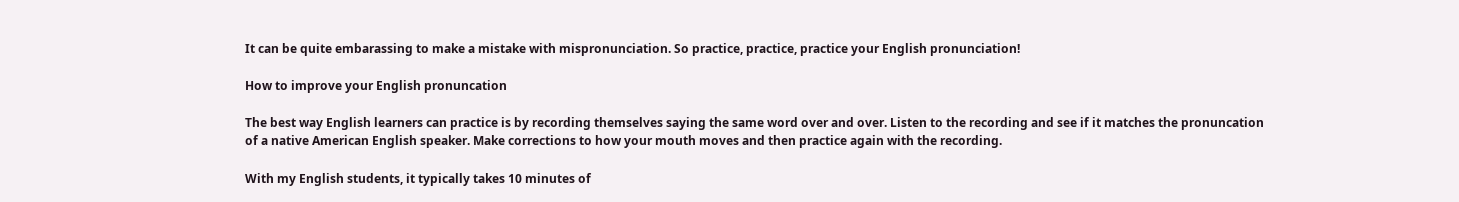It can be quite embarassing to make a mistake with mispronunciation. So practice, practice, practice your English pronunciation!

How to improve your English pronuncation

The best way English learners can practice is by recording themselves saying the same word over and over. Listen to the recording and see if it matches the pronuncation of a native American English speaker. Make corrections to how your mouth moves and then practice again with the recording.

With my English students, it typically takes 10 minutes of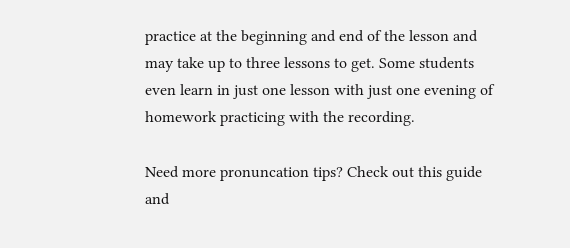practice at the beginning and end of the lesson and may take up to three lessons to get. Some students even learn in just one lesson with just one evening of homework practicing with the recording.

Need more pronuncation tips? Check out this guide and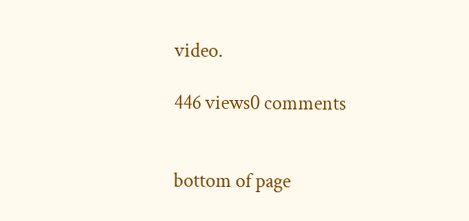video.

446 views0 comments


bottom of page